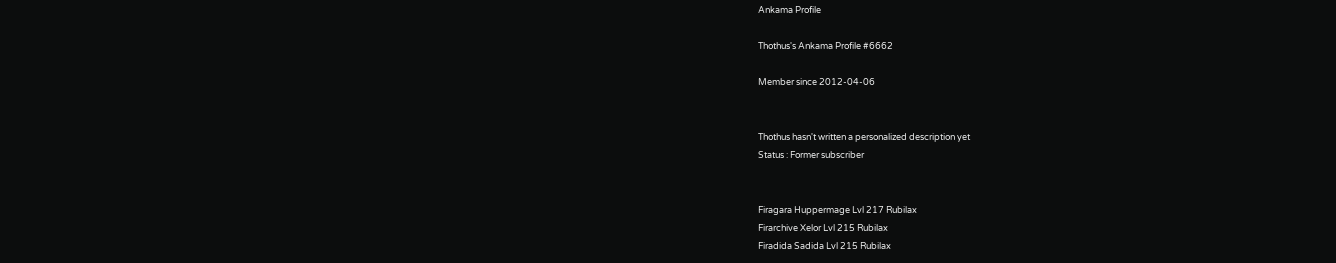Ankama Profile

Thothus's Ankama Profile #6662

Member since 2012-04-06


Thothus hasn't written a personalized description yet
Status : Former subscriber


Firagara Huppermage Lvl 217 Rubilax
Firarchive Xelor Lvl 215 Rubilax
Firadida Sadida Lvl 215 Rubilax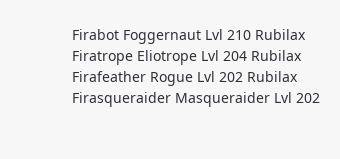Firabot Foggernaut Lvl 210 Rubilax
Firatrope Eliotrope Lvl 204 Rubilax
Firafeather Rogue Lvl 202 Rubilax
Firasqueraider Masqueraider Lvl 202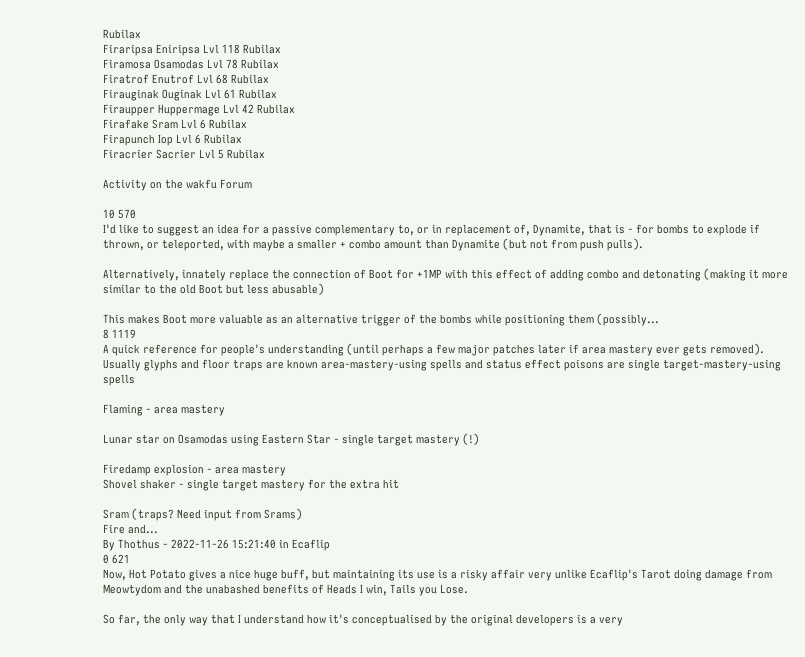Rubilax
Firaripsa Eniripsa Lvl 118 Rubilax
Firamosa Osamodas Lvl 78 Rubilax
Firatrof Enutrof Lvl 68 Rubilax
Firauginak Ouginak Lvl 61 Rubilax
Firaupper Huppermage Lvl 42 Rubilax
Firafake Sram Lvl 6 Rubilax
Firapunch Iop Lvl 6 Rubilax
Firacrier Sacrier Lvl 5 Rubilax

Activity on the wakfu Forum

10 570
I'd like to suggest an idea for a passive complementary to, or in replacement of, Dynamite, that is - for bombs to explode if thrown, or teleported, with maybe a smaller + combo amount than Dynamite (but not from push pulls).

Alternatively, innately replace the connection of Boot for +1MP with this effect of adding combo and detonating (making it more similar to the old Boot but less abusable)

This makes Boot more valuable as an alternative trigger of the bombs while positioning them (possibly...
8 1119
A quick reference for people's understanding (until perhaps a few major patches later if area mastery ever gets removed). Usually glyphs and floor traps are known area-mastery-using spells and status effect poisons are single target-mastery-using spells

Flaming - area mastery

Lunar star on Osamodas using Eastern Star - single target mastery (!)

Firedamp explosion - area mastery
Shovel shaker - single target mastery for the extra hit

Sram (traps? Need input from Srams)
Fire and...
By Thothus - 2022-11-26 15:21:40 in Ecaflip
0 621
Now, Hot Potato gives a nice huge buff, but maintaining its use is a risky affair very unlike Ecaflip's Tarot doing damage from Meowtydom and the unabashed benefits of Heads I win, Tails you Lose.

So far, the only way that I understand how it's conceptualised by the original developers is a very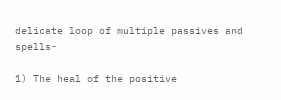delicate loop of multiple passives and spells-

1) The heal of the positive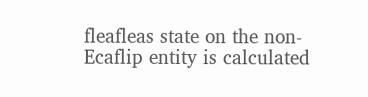fleafleas state on the non-Ecaflip entity is calculated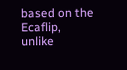based on the Ecaflip, unlike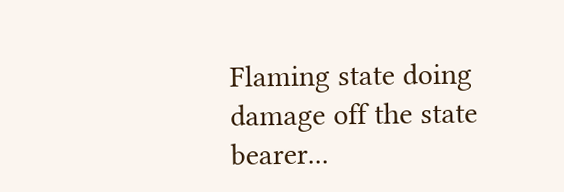Flaming state doing damage off the state bearer...